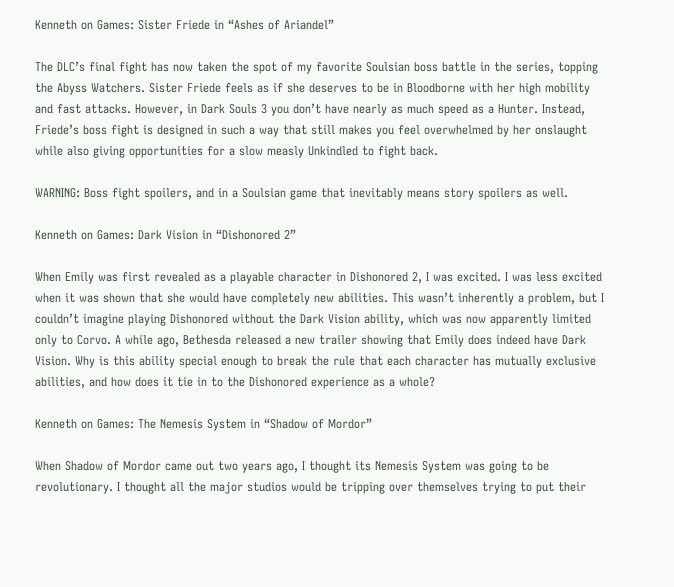Kenneth on Games: Sister Friede in “Ashes of Ariandel”

The DLC’s final fight has now taken the spot of my favorite Soulsian boss battle in the series, topping the Abyss Watchers. Sister Friede feels as if she deserves to be in Bloodborne with her high mobility and fast attacks. However, in Dark Souls 3 you don’t have nearly as much speed as a Hunter. Instead, Friede’s boss fight is designed in such a way that still makes you feel overwhelmed by her onslaught while also giving opportunities for a slow measly Unkindled to fight back.

WARNING: Boss fight spoilers, and in a Soulsian game that inevitably means story spoilers as well.

Kenneth on Games: Dark Vision in “Dishonored 2”

When Emily was first revealed as a playable character in Dishonored 2, I was excited. I was less excited when it was shown that she would have completely new abilities. This wasn’t inherently a problem, but I couldn’t imagine playing Dishonored without the Dark Vision ability, which was now apparently limited only to Corvo. A while ago, Bethesda released a new trailer showing that Emily does indeed have Dark Vision. Why is this ability special enough to break the rule that each character has mutually exclusive abilities, and how does it tie in to the Dishonored experience as a whole?

Kenneth on Games: The Nemesis System in “Shadow of Mordor”

When Shadow of Mordor came out two years ago, I thought its Nemesis System was going to be revolutionary. I thought all the major studios would be tripping over themselves trying to put their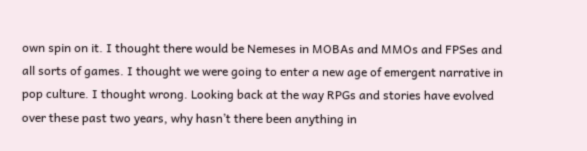own spin on it. I thought there would be Nemeses in MOBAs and MMOs and FPSes and all sorts of games. I thought we were going to enter a new age of emergent narrative in pop culture. I thought wrong. Looking back at the way RPGs and stories have evolved over these past two years, why hasn’t there been anything in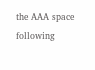the AAA space following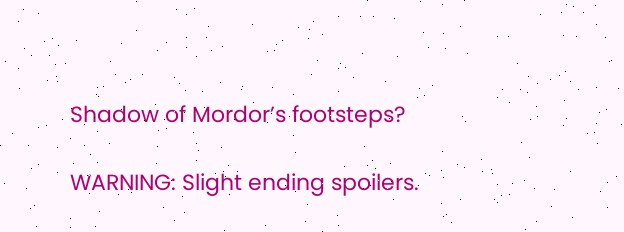Shadow of Mordor’s footsteps?

WARNING: Slight ending spoilers.